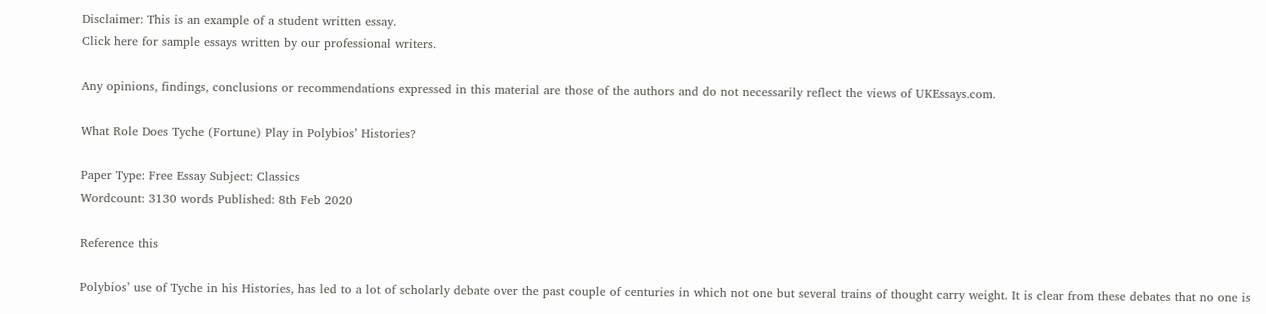Disclaimer: This is an example of a student written essay.
Click here for sample essays written by our professional writers.

Any opinions, findings, conclusions or recommendations expressed in this material are those of the authors and do not necessarily reflect the views of UKEssays.com.

What Role Does Tyche (Fortune) Play in Polybios’ Histories?

Paper Type: Free Essay Subject: Classics
Wordcount: 3130 words Published: 8th Feb 2020

Reference this

Polybios’ use of Tyche in his Histories, has led to a lot of scholarly debate over the past couple of centuries in which not one but several trains of thought carry weight. It is clear from these debates that no one is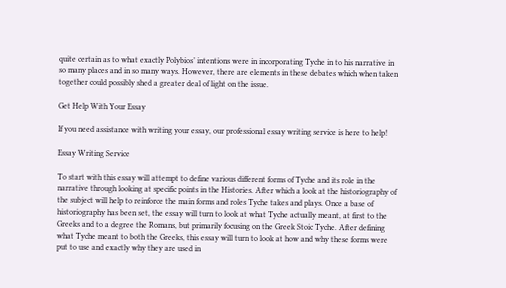quite certain as to what exactly Polybios’ intentions were in incorporating Tyche in to his narrative in so many places and in so many ways. However, there are elements in these debates which when taken together could possibly shed a greater deal of light on the issue.

Get Help With Your Essay

If you need assistance with writing your essay, our professional essay writing service is here to help!

Essay Writing Service

To start with this essay will attempt to define various different forms of Tyche and its role in the narrative through looking at specific points in the Histories. After which a look at the historiography of the subject will help to reinforce the main forms and roles Tyche takes and plays. Once a base of historiography has been set, the essay will turn to look at what Tyche actually meant, at first to the Greeks and to a degree the Romans, but primarily focusing on the Greek Stoic Tyche. After defining what Tyche meant to both the Greeks, this essay will turn to look at how and why these forms were put to use and exactly why they are used in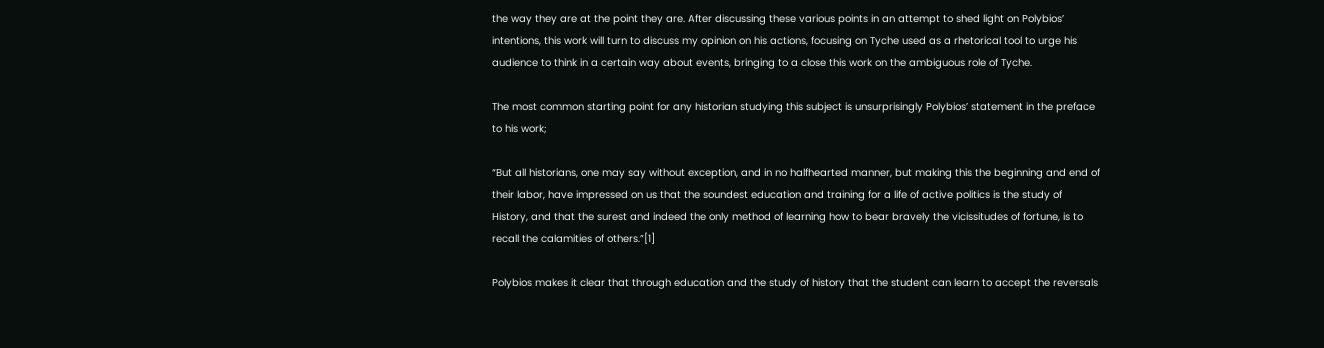the way they are at the point they are. After discussing these various points in an attempt to shed light on Polybios’ intentions, this work will turn to discuss my opinion on his actions, focusing on Tyche used as a rhetorical tool to urge his audience to think in a certain way about events, bringing to a close this work on the ambiguous role of Tyche.

The most common starting point for any historian studying this subject is unsurprisingly Polybios’ statement in the preface to his work;

“But all historians, one may say without exception, and in no halfhearted manner, but making this the beginning and end of their labor, have impressed on us that the soundest education and training for a life of active politics is the study of History, and that the surest and indeed the only method of learning how to bear bravely the vicissitudes of fortune, is to recall the calamities of others.”[1]

Polybios makes it clear that through education and the study of history that the student can learn to accept the reversals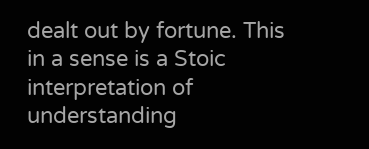dealt out by fortune. This in a sense is a Stoic interpretation of understanding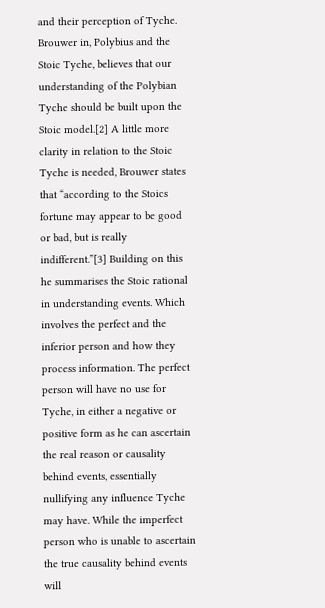and their perception of Tyche. Brouwer in, Polybius and the Stoic Tyche, believes that our understanding of the Polybian Tyche should be built upon the Stoic model.[2] A little more clarity in relation to the Stoic Tyche is needed, Brouwer states that “according to the Stoics fortune may appear to be good or bad, but is really indifferent.”[3] Building on this he summarises the Stoic rational in understanding events. Which involves the perfect and the inferior person and how they process information. The perfect person will have no use for Tyche, in either a negative or positive form as he can ascertain the real reason or causality behind events, essentially nullifying any influence Tyche may have. While the imperfect person who is unable to ascertain the true causality behind events will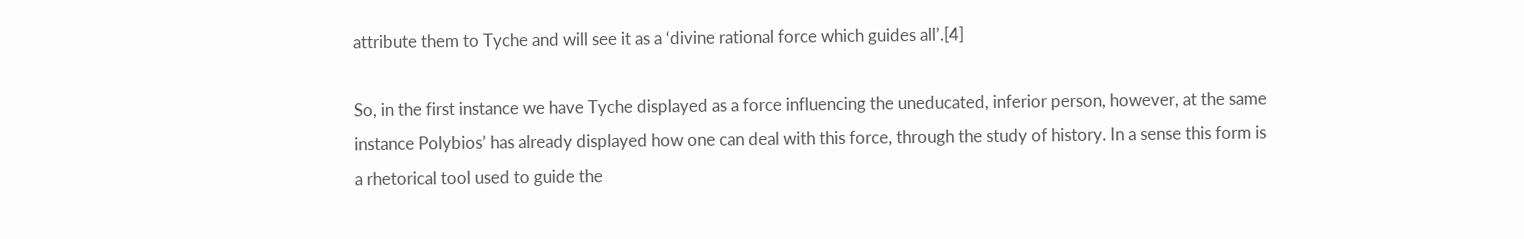attribute them to Tyche and will see it as a ‘divine rational force which guides all’.[4]

So, in the first instance we have Tyche displayed as a force influencing the uneducated, inferior person, however, at the same instance Polybios’ has already displayed how one can deal with this force, through the study of history. In a sense this form is a rhetorical tool used to guide the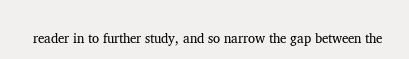reader in to further study, and so narrow the gap between the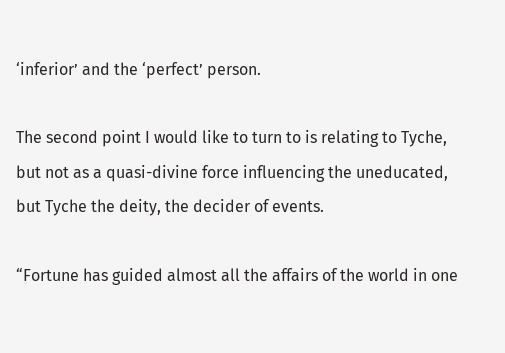‘inferior’ and the ‘perfect’ person.

The second point I would like to turn to is relating to Tyche, but not as a quasi-divine force influencing the uneducated, but Tyche the deity, the decider of events.

“Fortune has guided almost all the affairs of the world in one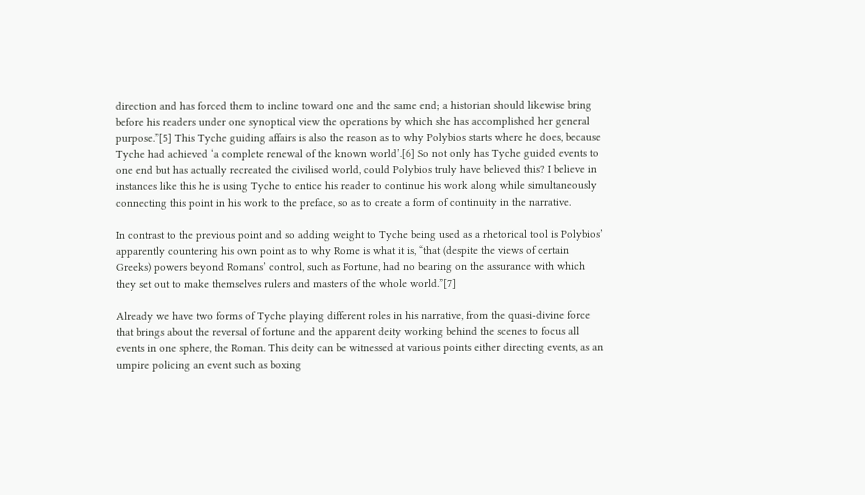direction and has forced them to incline toward one and the same end; a historian should likewise bring before his readers under one synoptical view the operations by which she has accomplished her general purpose.”[5] This Tyche guiding affairs is also the reason as to why Polybios starts where he does, because Tyche had achieved ‘a complete renewal of the known world’.[6] So not only has Tyche guided events to one end but has actually recreated the civilised world, could Polybios truly have believed this? I believe in instances like this he is using Tyche to entice his reader to continue his work along while simultaneously connecting this point in his work to the preface, so as to create a form of continuity in the narrative.

In contrast to the previous point and so adding weight to Tyche being used as a rhetorical tool is Polybios’ apparently countering his own point as to why Rome is what it is, “that (despite the views of certain Greeks) powers beyond Romans’ control, such as Fortune, had no bearing on the assurance with which they set out to make themselves rulers and masters of the whole world.”[7]

Already we have two forms of Tyche playing different roles in his narrative, from the quasi-divine force that brings about the reversal of fortune and the apparent deity working behind the scenes to focus all events in one sphere, the Roman. This deity can be witnessed at various points either directing events, as an umpire policing an event such as boxing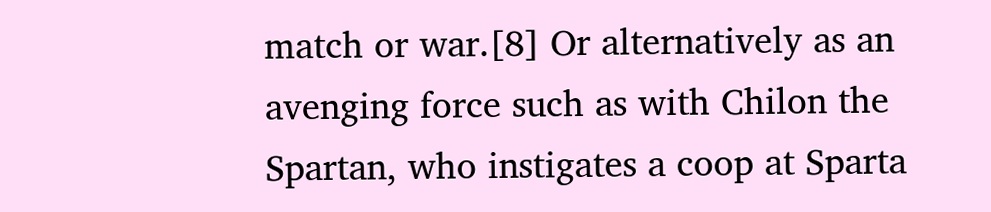match or war.[8] Or alternatively as an avenging force such as with Chilon the Spartan, who instigates a coop at Sparta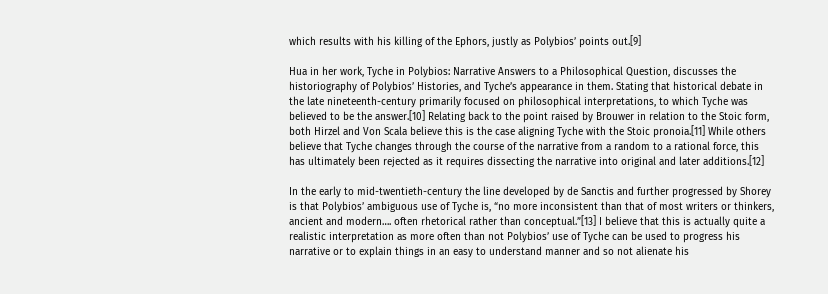which results with his killing of the Ephors, justly as Polybios’ points out.[9]

Hua in her work, Tyche in Polybios: Narrative Answers to a Philosophical Question, discusses the historiography of Polybios’ Histories, and Tyche’s appearance in them. Stating that historical debate in the late nineteenth-century primarily focused on philosophical interpretations, to which Tyche was believed to be the answer.[10] Relating back to the point raised by Brouwer in relation to the Stoic form, both Hirzel and Von Scala believe this is the case aligning Tyche with the Stoic pronoia.[11] While others believe that Tyche changes through the course of the narrative from a random to a rational force, this has ultimately been rejected as it requires dissecting the narrative into original and later additions.[12]

In the early to mid-twentieth-century the line developed by de Sanctis and further progressed by Shorey is that Polybios’ ambiguous use of Tyche is, “no more inconsistent than that of most writers or thinkers, ancient and modern…. often rhetorical rather than conceptual.”[13] I believe that this is actually quite a realistic interpretation as more often than not Polybios’ use of Tyche can be used to progress his narrative or to explain things in an easy to understand manner and so not alienate his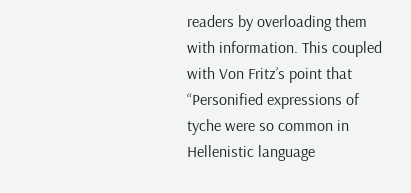readers by overloading them with information. This coupled with Von Fritz’s point that “Personified expressions of tyche were so common in Hellenistic language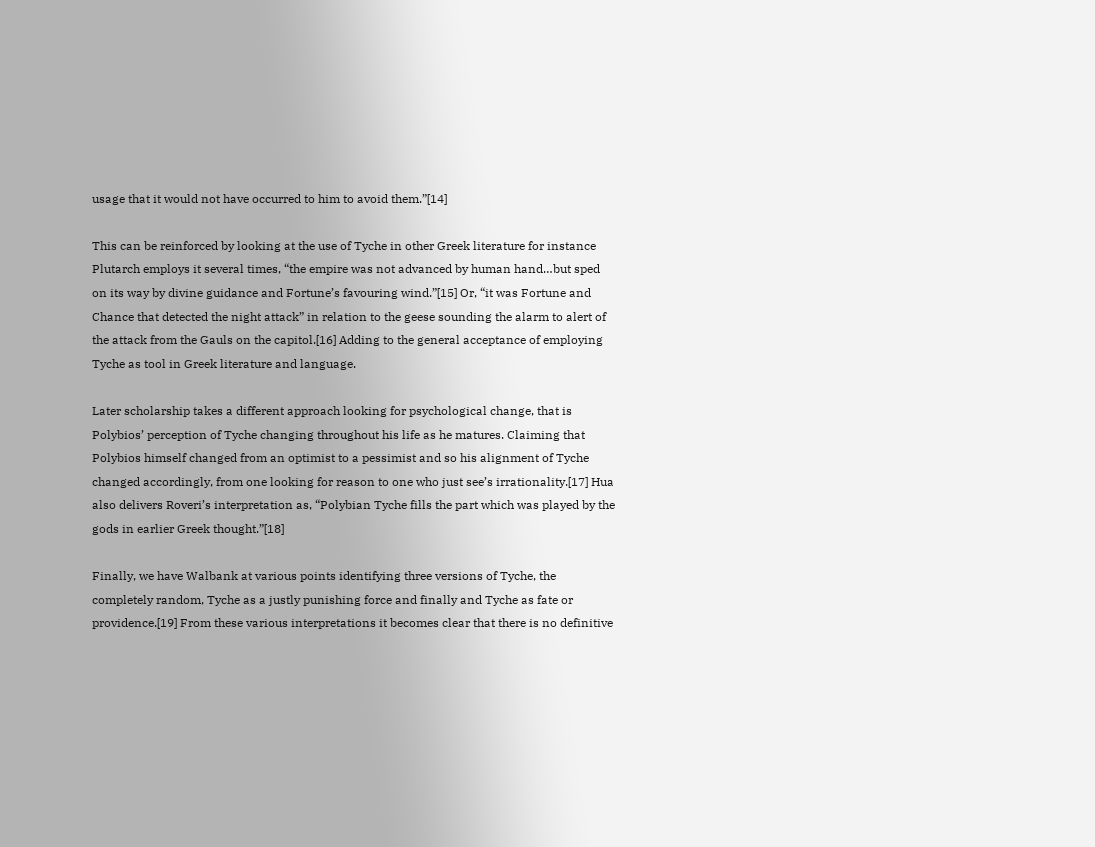usage that it would not have occurred to him to avoid them.”[14]

This can be reinforced by looking at the use of Tyche in other Greek literature for instance Plutarch employs it several times, “the empire was not advanced by human hand…but sped on its way by divine guidance and Fortune’s favouring wind.”[15] Or, “it was Fortune and Chance that detected the night attack” in relation to the geese sounding the alarm to alert of the attack from the Gauls on the capitol.[16] Adding to the general acceptance of employing Tyche as tool in Greek literature and language.

Later scholarship takes a different approach looking for psychological change, that is Polybios’ perception of Tyche changing throughout his life as he matures. Claiming that Polybios himself changed from an optimist to a pessimist and so his alignment of Tyche changed accordingly, from one looking for reason to one who just see’s irrationality.[17] Hua also delivers Roveri’s interpretation as, “Polybian Tyche fills the part which was played by the gods in earlier Greek thought.”[18]

Finally, we have Walbank at various points identifying three versions of Tyche, the completely random, Tyche as a justly punishing force and finally and Tyche as fate or providence.[19] From these various interpretations it becomes clear that there is no definitive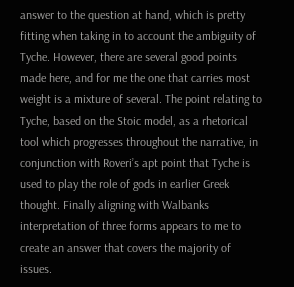answer to the question at hand, which is pretty fitting when taking in to account the ambiguity of Tyche. However, there are several good points made here, and for me the one that carries most weight is a mixture of several. The point relating to Tyche, based on the Stoic model, as a rhetorical tool which progresses throughout the narrative, in conjunction with Roveri’s apt point that Tyche is used to play the role of gods in earlier Greek thought. Finally aligning with Walbanks interpretation of three forms appears to me to create an answer that covers the majority of issues.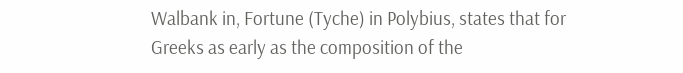Walbank in, Fortune (Tyche) in Polybius, states that for Greeks as early as the composition of the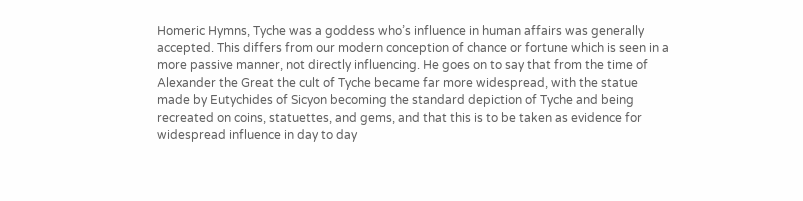Homeric Hymns, Tyche was a goddess who’s influence in human affairs was generally accepted. This differs from our modern conception of chance or fortune which is seen in a more passive manner, not directly influencing. He goes on to say that from the time of Alexander the Great the cult of Tyche became far more widespread, with the statue made by Eutychides of Sicyon becoming the standard depiction of Tyche and being recreated on coins, statuettes, and gems, and that this is to be taken as evidence for widespread influence in day to day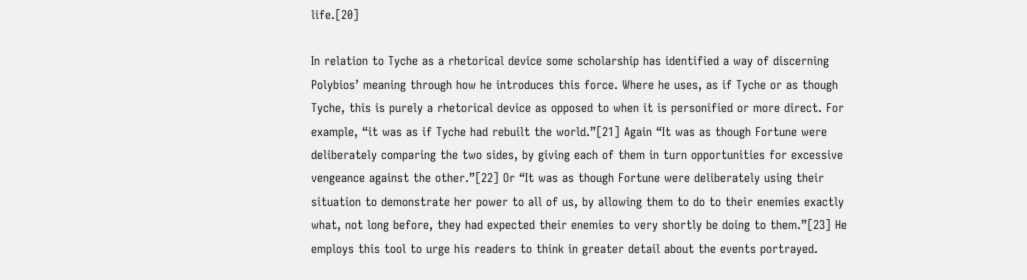life.[20]

In relation to Tyche as a rhetorical device some scholarship has identified a way of discerning Polybios’ meaning through how he introduces this force. Where he uses, as if Tyche or as though Tyche, this is purely a rhetorical device as opposed to when it is personified or more direct. For example, “it was as if Tyche had rebuilt the world.”[21] Again “It was as though Fortune were deliberately comparing the two sides, by giving each of them in turn opportunities for excessive vengeance against the other.”[22] Or “It was as though Fortune were deliberately using their situation to demonstrate her power to all of us, by allowing them to do to their enemies exactly what, not long before, they had expected their enemies to very shortly be doing to them.”[23] He employs this tool to urge his readers to think in greater detail about the events portrayed.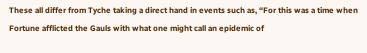These all differ from Tyche taking a direct hand in events such as, “For this was a time when Fortune afflicted the Gauls with what one might call an epidemic of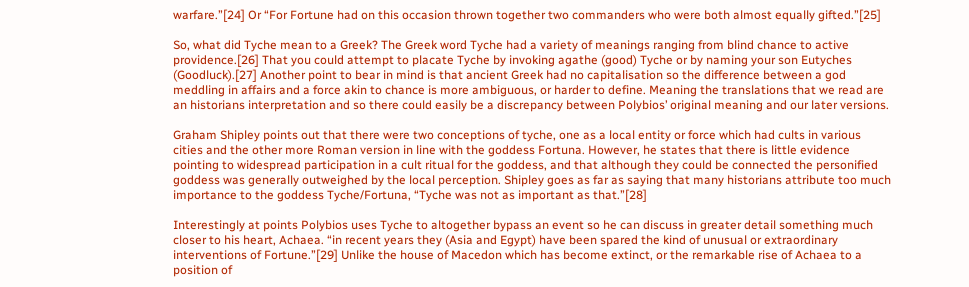warfare.”[24] Or “For Fortune had on this occasion thrown together two commanders who were both almost equally gifted.”[25]

So, what did Tyche mean to a Greek? The Greek word Tyche had a variety of meanings ranging from blind chance to active providence.[26] That you could attempt to placate Tyche by invoking agathe (good) Tyche or by naming your son Eutyches (Goodluck).[27] Another point to bear in mind is that ancient Greek had no capitalisation so the difference between a god meddling in affairs and a force akin to chance is more ambiguous, or harder to define. Meaning the translations that we read are an historians interpretation and so there could easily be a discrepancy between Polybios’ original meaning and our later versions.

Graham Shipley points out that there were two conceptions of tyche, one as a local entity or force which had cults in various cities and the other more Roman version in line with the goddess Fortuna. However, he states that there is little evidence pointing to widespread participation in a cult ritual for the goddess, and that although they could be connected the personified goddess was generally outweighed by the local perception. Shipley goes as far as saying that many historians attribute too much importance to the goddess Tyche/Fortuna, “Tyche was not as important as that.”[28]

Interestingly at points Polybios uses Tyche to altogether bypass an event so he can discuss in greater detail something much closer to his heart, Achaea. “in recent years they (Asia and Egypt) have been spared the kind of unusual or extraordinary interventions of Fortune.”[29] Unlike the house of Macedon which has become extinct, or the remarkable rise of Achaea to a position of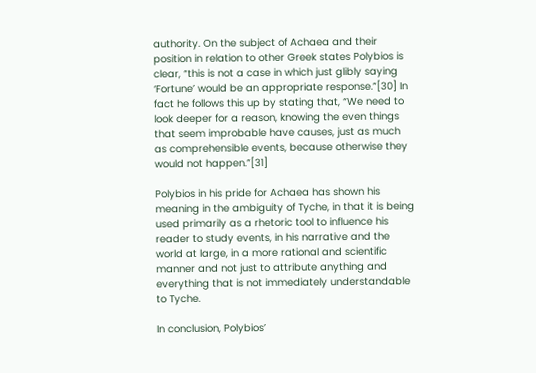authority. On the subject of Achaea and their position in relation to other Greek states Polybios is clear, “this is not a case in which just glibly saying ‘Fortune’ would be an appropriate response.”[30] In fact he follows this up by stating that, “We need to look deeper for a reason, knowing the even things that seem improbable have causes, just as much as comprehensible events, because otherwise they would not happen.”[31]

Polybios in his pride for Achaea has shown his meaning in the ambiguity of Tyche, in that it is being used primarily as a rhetoric tool to influence his reader to study events, in his narrative and the world at large, in a more rational and scientific manner and not just to attribute anything and everything that is not immediately understandable to Tyche.

In conclusion, Polybios’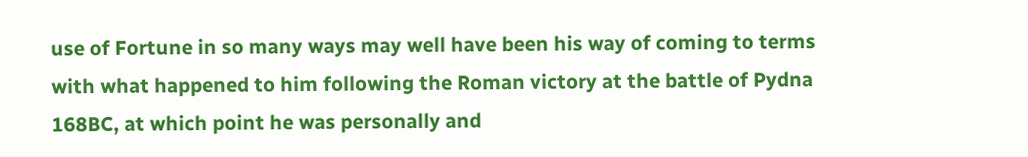use of Fortune in so many ways may well have been his way of coming to terms with what happened to him following the Roman victory at the battle of Pydna 168BC, at which point he was personally and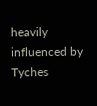heavily influenced by Tyches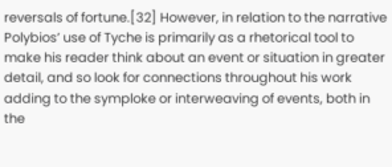reversals of fortune.[32] However, in relation to the narrative Polybios’ use of Tyche is primarily as a rhetorical tool to make his reader think about an event or situation in greater detail, and so look for connections throughout his work adding to the symploke or interweaving of events, both in the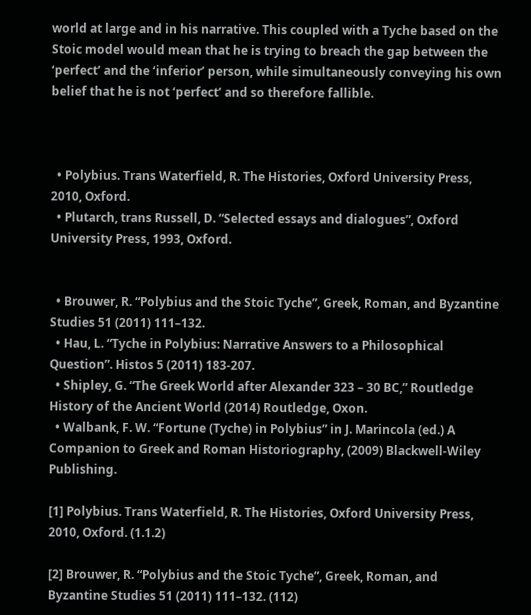world at large and in his narrative. This coupled with a Tyche based on the Stoic model would mean that he is trying to breach the gap between the ‘perfect’ and the ‘inferior’ person, while simultaneously conveying his own belief that he is not ‘perfect’ and so therefore fallible.



  • Polybius. Trans Waterfield, R. The Histories, Oxford University Press, 2010, Oxford.
  • Plutarch, trans Russell, D. “Selected essays and dialogues”, Oxford University Press, 1993, Oxford.


  • Brouwer, R. “Polybius and the Stoic Tyche”, Greek, Roman, and Byzantine Studies 51 (2011) 111–132.
  • Hau, L. “Tyche in Polybius: Narrative Answers to a Philosophical Question”. Histos 5 (2011) 183-207.
  • Shipley, G. “The Greek World after Alexander 323 – 30 BC,” Routledge History of the Ancient World (2014) Routledge, Oxon.
  • Walbank, F. W. “Fortune (Tyche) in Polybius” in J. Marincola (ed.) A Companion to Greek and Roman Historiography, (2009) Blackwell-Wiley Publishing.

[1] Polybius. Trans Waterfield, R. The Histories, Oxford University Press, 2010, Oxford. (1.1.2)

[2] Brouwer, R. “Polybius and the Stoic Tyche”, Greek, Roman, and Byzantine Studies 51 (2011) 111–132. (112)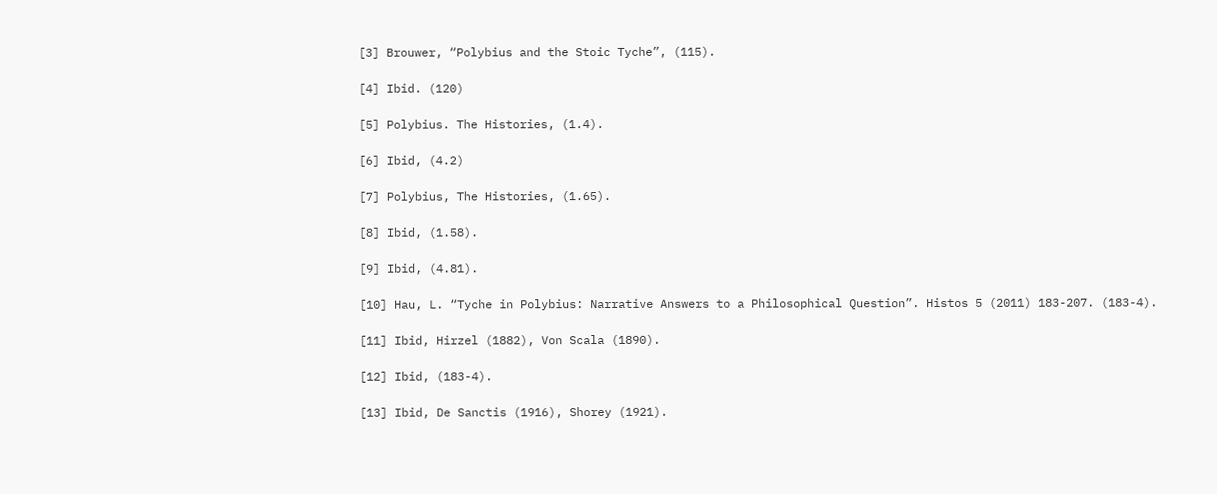[3] Brouwer, “Polybius and the Stoic Tyche”, (115).

[4] Ibid. (120)

[5] Polybius. The Histories, (1.4).

[6] Ibid, (4.2)

[7] Polybius, The Histories, (1.65).

[8] Ibid, (1.58).

[9] Ibid, (4.81).

[10] Hau, L. “Tyche in Polybius: Narrative Answers to a Philosophical Question”. Histos 5 (2011) 183-207. (183-4).

[11] Ibid, Hirzel (1882), Von Scala (1890).

[12] Ibid, (183-4).

[13] Ibid, De Sanctis (1916), Shorey (1921).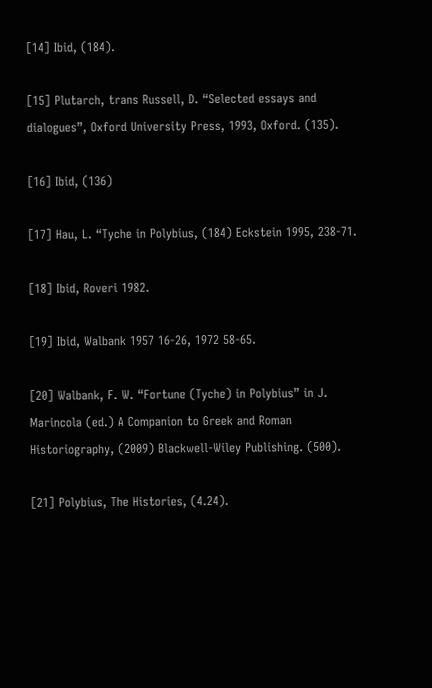[14] Ibid, (184).

[15] Plutarch, trans Russell, D. “Selected essays and dialogues”, Oxford University Press, 1993, Oxford. (135).

[16] Ibid, (136)

[17] Hau, L. “Tyche in Polybius, (184) Eckstein 1995, 238-71.

[18] Ibid, Roveri 1982.

[19] Ibid, Walbank 1957 16-26, 1972 58-65.

[20] Walbank, F. W. “Fortune (Tyche) in Polybius” in J. Marincola (ed.) A Companion to Greek and Roman Historiography, (2009) Blackwell-Wiley Publishing. (500).

[21] Polybius, The Histories, (4.24).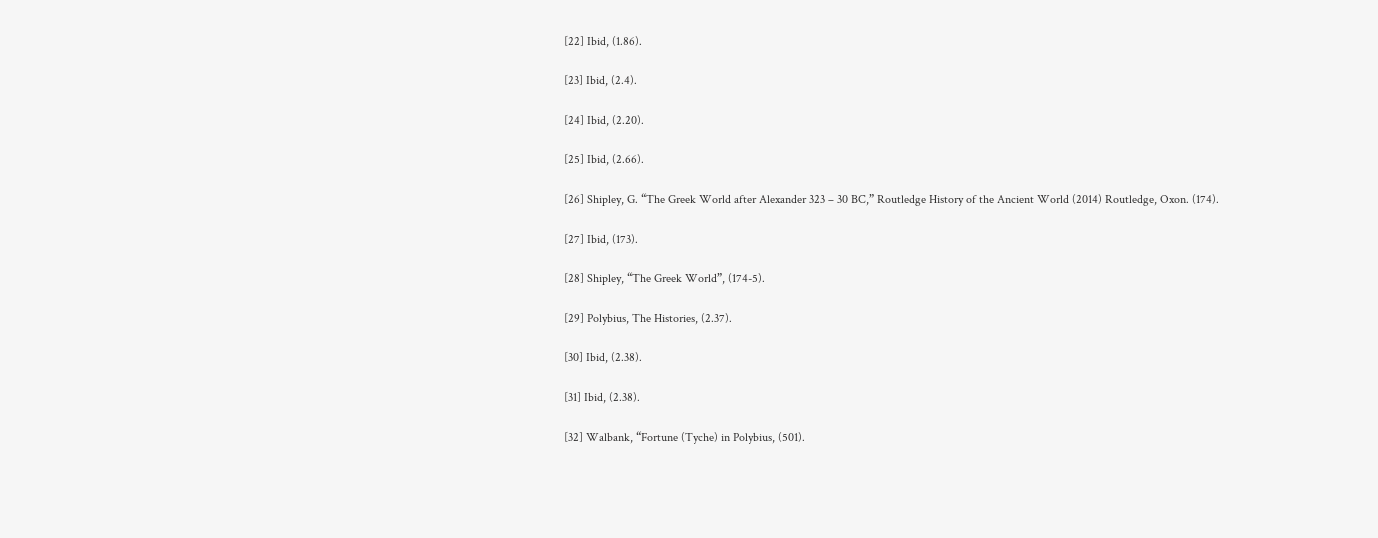[22] Ibid, (1.86).

[23] Ibid, (2.4).

[24] Ibid, (2.20).

[25] Ibid, (2.66).

[26] Shipley, G. “The Greek World after Alexander 323 – 30 BC,” Routledge History of the Ancient World (2014) Routledge, Oxon. (174).

[27] Ibid, (173).

[28] Shipley, “The Greek World”, (174-5).

[29] Polybius, The Histories, (2.37).

[30] Ibid, (2.38).

[31] Ibid, (2.38).

[32] Walbank, “Fortune (Tyche) in Polybius, (501).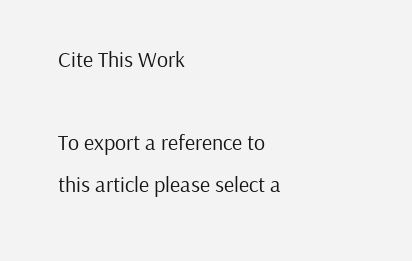Cite This Work

To export a reference to this article please select a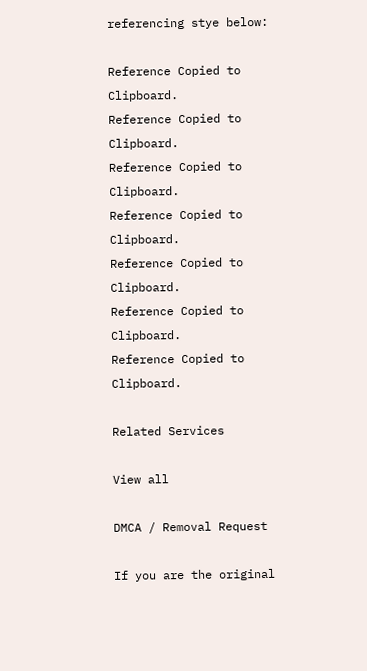referencing stye below:

Reference Copied to Clipboard.
Reference Copied to Clipboard.
Reference Copied to Clipboard.
Reference Copied to Clipboard.
Reference Copied to Clipboard.
Reference Copied to Clipboard.
Reference Copied to Clipboard.

Related Services

View all

DMCA / Removal Request

If you are the original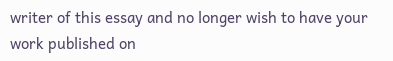writer of this essay and no longer wish to have your work published on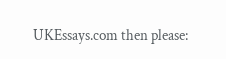UKEssays.com then please: